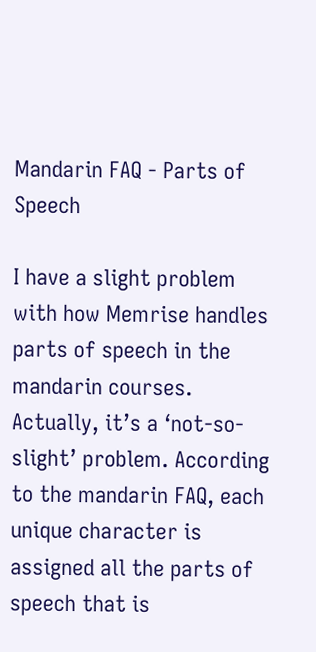Mandarin FAQ - Parts of Speech

I have a slight problem with how Memrise handles parts of speech in the mandarin courses. Actually, it’s a ‘not-so-slight’ problem. According to the mandarin FAQ, each unique character is assigned all the parts of speech that is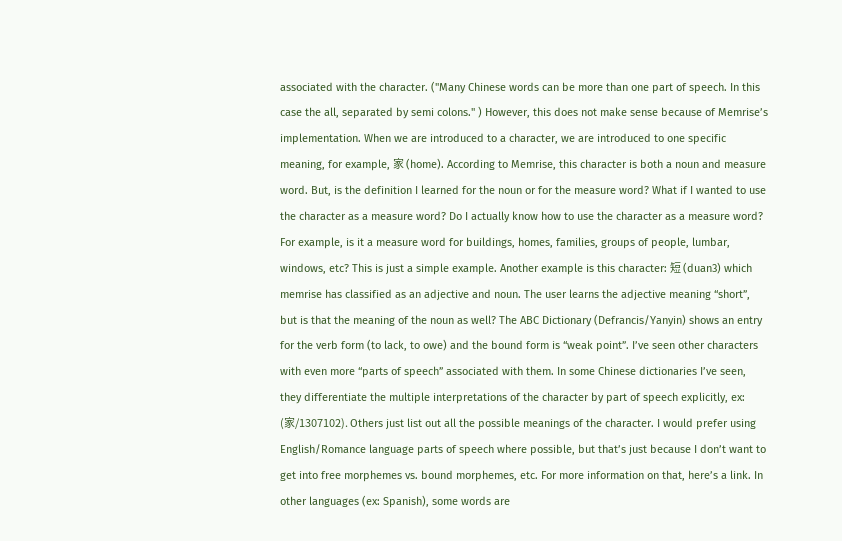associated with the character. ("Many Chinese words can be more than one part of speech. In this case the all, separated by semi colons." ) However, this does not make sense because of Memrise’s implementation. When we are introduced to a character, we are introduced to one specific meaning, for example, 家 (home). According to Memrise, this character is both a noun and measure word. But, is the definition I learned for the noun or for the measure word? What if I wanted to use the character as a measure word? Do I actually know how to use the character as a measure word? For example, is it a measure word for buildings, homes, families, groups of people, lumbar, windows, etc? This is just a simple example. Another example is this character: 短 (duan3) which memrise has classified as an adjective and noun. The user learns the adjective meaning “short”, but is that the meaning of the noun as well? The ABC Dictionary (Defrancis/Yanyin) shows an entry for the verb form (to lack, to owe) and the bound form is “weak point”. I’ve seen other characters with even more “parts of speech” associated with them. In some Chinese dictionaries I’ve seen, they differentiate the multiple interpretations of the character by part of speech explicitly, ex: (家/1307102). Others just list out all the possible meanings of the character. I would prefer using English/Romance language parts of speech where possible, but that’s just because I don’t want to get into free morphemes vs. bound morphemes, etc. For more information on that, here’s a link. In other languages (ex: Spanish), some words are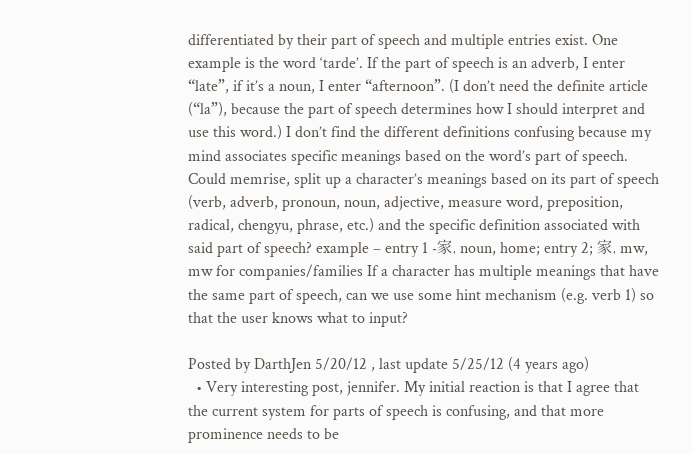differentiated by their part of speech and multiple entries exist. One example is the word ‘tarde’. If the part of speech is an adverb, I enter “late”, if it’s a noun, I enter “afternoon”. (I don’t need the definite article (“la”), because the part of speech determines how I should interpret and use this word.) I don’t find the different definitions confusing because my mind associates specific meanings based on the word’s part of speech.
Could memrise, split up a character’s meanings based on its part of speech (verb, adverb, pronoun, noun, adjective, measure word, preposition, radical, chengyu, phrase, etc.) and the specific definition associated with said part of speech? example – entry 1 -家, noun, home; entry 2; 家, mw, mw for companies/families If a character has multiple meanings that have the same part of speech, can we use some hint mechanism (e.g. verb 1) so that the user knows what to input?

Posted by DarthJen 5/20/12 , last update 5/25/12 (4 years ago)
  • Very interesting post, jennifer. My initial reaction is that I agree that the current system for parts of speech is confusing, and that more prominence needs to be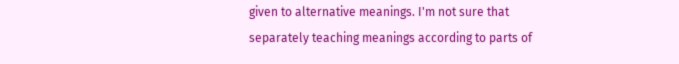given to alternative meanings. I'm not sure that separately teaching meanings according to parts of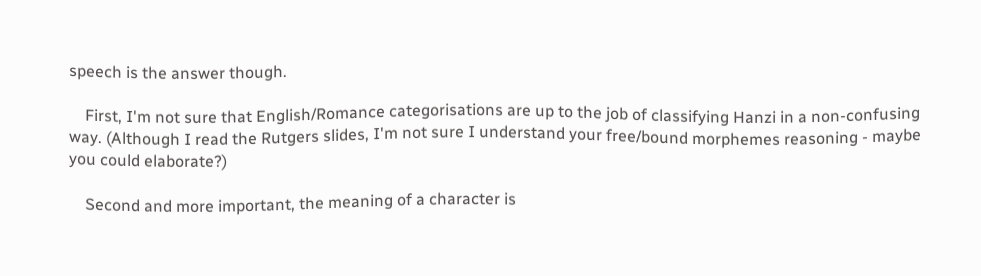speech is the answer though.

    First, I'm not sure that English/Romance categorisations are up to the job of classifying Hanzi in a non-confusing way. (Although I read the Rutgers slides, I'm not sure I understand your free/bound morphemes reasoning - maybe you could elaborate?)

    Second and more important, the meaning of a character is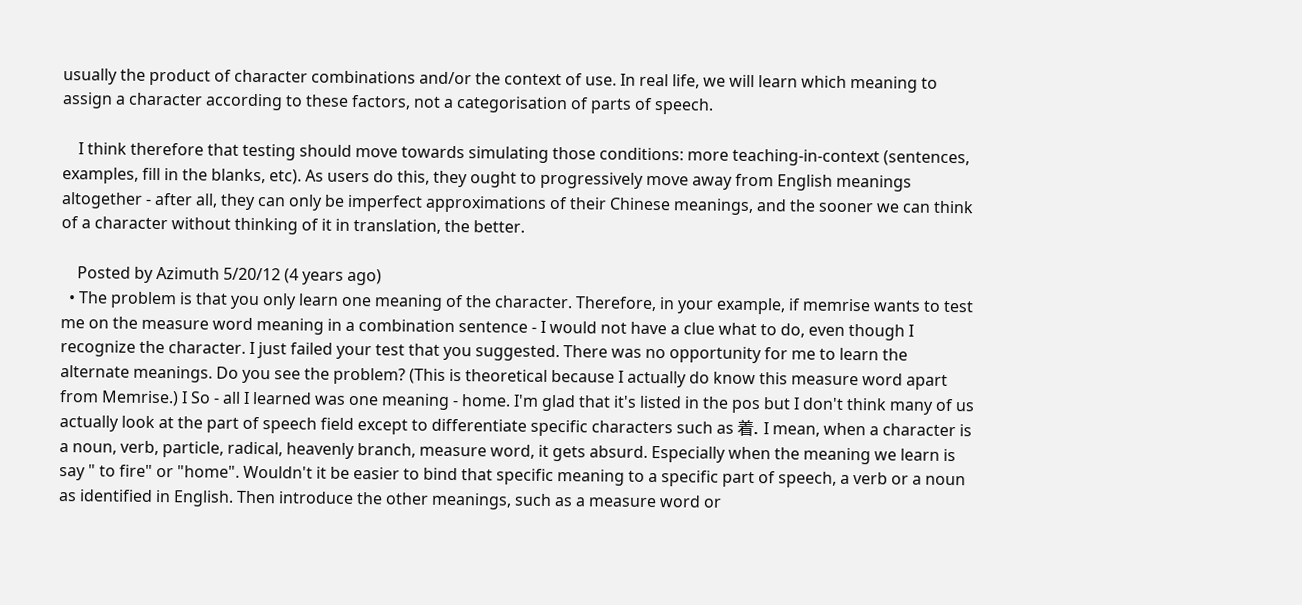usually the product of character combinations and/or the context of use. In real life, we will learn which meaning to assign a character according to these factors, not a categorisation of parts of speech.

    I think therefore that testing should move towards simulating those conditions: more teaching-in-context (sentences, examples, fill in the blanks, etc). As users do this, they ought to progressively move away from English meanings altogether - after all, they can only be imperfect approximations of their Chinese meanings, and the sooner we can think of a character without thinking of it in translation, the better.

    Posted by Azimuth 5/20/12 (4 years ago)
  • The problem is that you only learn one meaning of the character. Therefore, in your example, if memrise wants to test me on the measure word meaning in a combination sentence - I would not have a clue what to do, even though I recognize the character. I just failed your test that you suggested. There was no opportunity for me to learn the alternate meanings. Do you see the problem? (This is theoretical because I actually do know this measure word apart from Memrise.) I So - all I learned was one meaning - home. I'm glad that it's listed in the pos but I don't think many of us actually look at the part of speech field except to differentiate specific characters such as 着. I mean, when a character is a noun, verb, particle, radical, heavenly branch, measure word, it gets absurd. Especially when the meaning we learn is say " to fire" or "home". Wouldn't it be easier to bind that specific meaning to a specific part of speech, a verb or a noun as identified in English. Then introduce the other meanings, such as a measure word or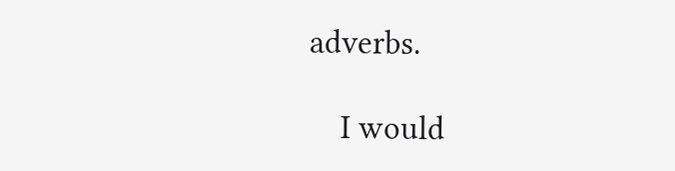adverbs.

    I would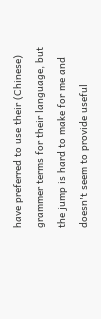have preferred to use their (Chinese) grammer terms for their language, but the jump is hard to make for me and doesn't seem to provide useful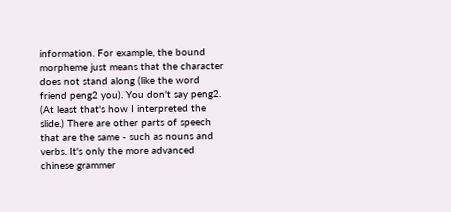information. For example, the bound morpheme just means that the character does not stand along (like the word friend peng2 you). You don't say peng2. (At least that's how I interpreted the slide.) There are other parts of speech that are the same - such as nouns and verbs. It's only the more advanced chinese grammer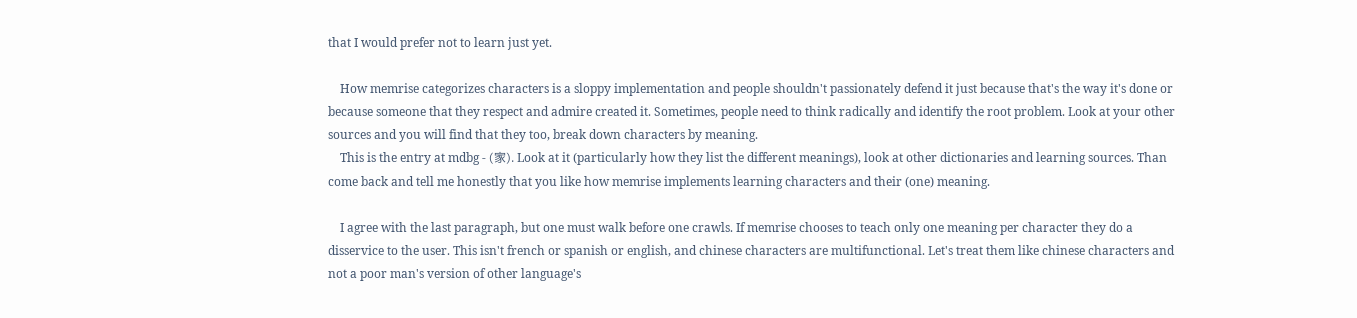that I would prefer not to learn just yet.

    How memrise categorizes characters is a sloppy implementation and people shouldn't passionately defend it just because that's the way it's done or because someone that they respect and admire created it. Sometimes, people need to think radically and identify the root problem. Look at your other sources and you will find that they too, break down characters by meaning.
    This is the entry at mdbg - (家). Look at it (particularly how they list the different meanings), look at other dictionaries and learning sources. Than come back and tell me honestly that you like how memrise implements learning characters and their (one) meaning.

    I agree with the last paragraph, but one must walk before one crawls. If memrise chooses to teach only one meaning per character they do a disservice to the user. This isn't french or spanish or english, and chinese characters are multifunctional. Let's treat them like chinese characters and not a poor man's version of other language's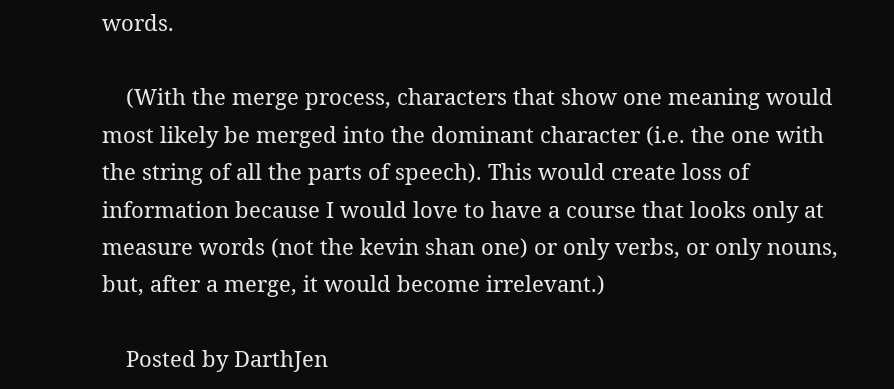words.

    (With the merge process, characters that show one meaning would most likely be merged into the dominant character (i.e. the one with the string of all the parts of speech). This would create loss of information because I would love to have a course that looks only at measure words (not the kevin shan one) or only verbs, or only nouns, but, after a merge, it would become irrelevant.)

    Posted by DarthJen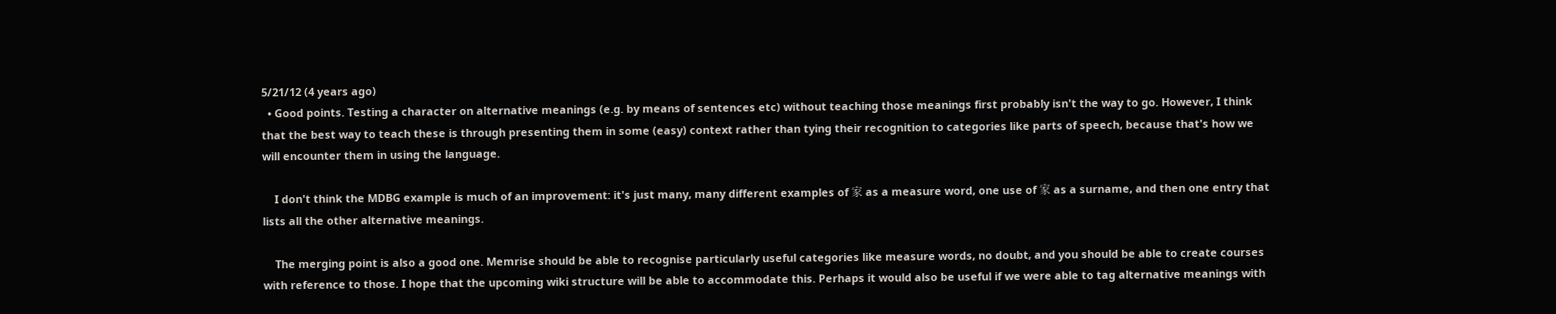5/21/12 (4 years ago)
  • Good points. Testing a character on alternative meanings (e.g. by means of sentences etc) without teaching those meanings first probably isn't the way to go. However, I think that the best way to teach these is through presenting them in some (easy) context rather than tying their recognition to categories like parts of speech, because that's how we will encounter them in using the language.

    I don't think the MDBG example is much of an improvement: it's just many, many different examples of 家 as a measure word, one use of 家 as a surname, and then one entry that lists all the other alternative meanings.

    The merging point is also a good one. Memrise should be able to recognise particularly useful categories like measure words, no doubt, and you should be able to create courses with reference to those. I hope that the upcoming wiki structure will be able to accommodate this. Perhaps it would also be useful if we were able to tag alternative meanings with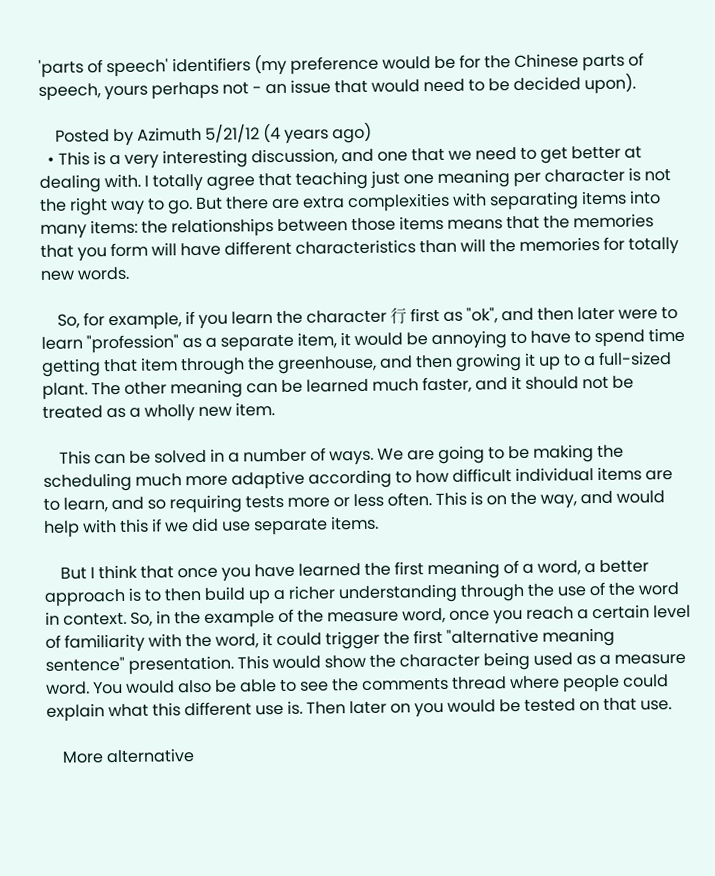'parts of speech' identifiers (my preference would be for the Chinese parts of speech, yours perhaps not - an issue that would need to be decided upon).

    Posted by Azimuth 5/21/12 (4 years ago)
  • This is a very interesting discussion, and one that we need to get better at dealing with. I totally agree that teaching just one meaning per character is not the right way to go. But there are extra complexities with separating items into many items: the relationships between those items means that the memories that you form will have different characteristics than will the memories for totally new words.

    So, for example, if you learn the character 行 first as "ok", and then later were to learn "profession" as a separate item, it would be annoying to have to spend time getting that item through the greenhouse, and then growing it up to a full-sized plant. The other meaning can be learned much faster, and it should not be treated as a wholly new item.

    This can be solved in a number of ways. We are going to be making the scheduling much more adaptive according to how difficult individual items are to learn, and so requiring tests more or less often. This is on the way, and would help with this if we did use separate items.

    But I think that once you have learned the first meaning of a word, a better approach is to then build up a richer understanding through the use of the word in context. So, in the example of the measure word, once you reach a certain level of familiarity with the word, it could trigger the first "alternative meaning sentence" presentation. This would show the character being used as a measure word. You would also be able to see the comments thread where people could explain what this different use is. Then later on you would be tested on that use.

    More alternative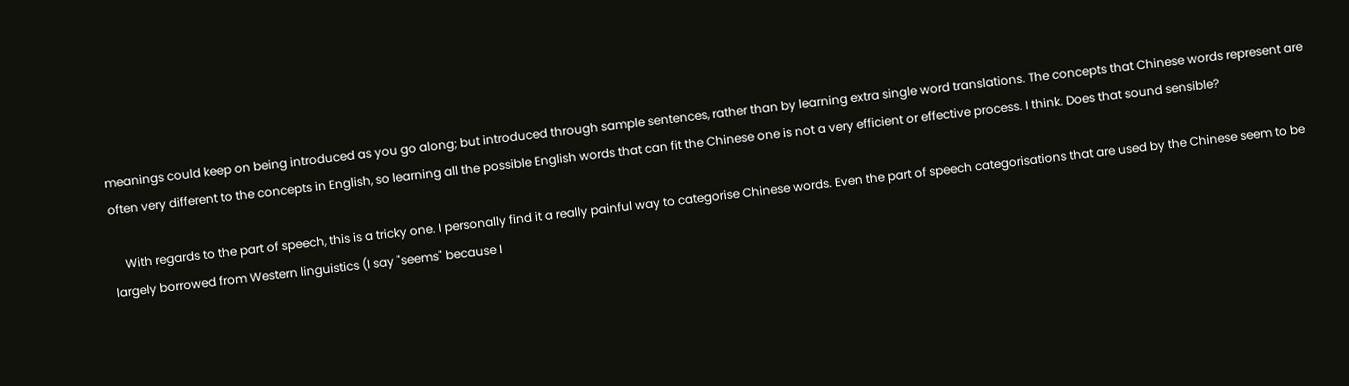meanings could keep on being introduced as you go along; but introduced through sample sentences, rather than by learning extra single word translations. The concepts that Chinese words represent are often very different to the concepts in English, so learning all the possible English words that can fit the Chinese one is not a very efficient or effective process. I think. Does that sound sensible?

    With regards to the part of speech, this is a tricky one. I personally find it a really painful way to categorise Chinese words. Even the part of speech categorisations that are used by the Chinese seem to be largely borrowed from Western linguistics (I say "seems" because I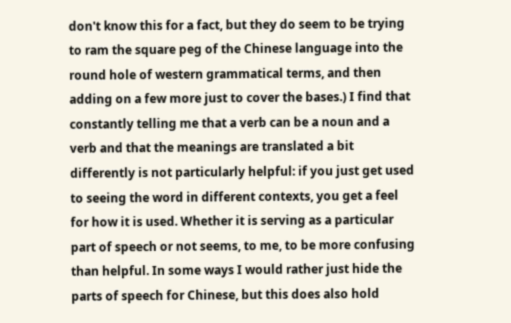don't know this for a fact, but they do seem to be trying to ram the square peg of the Chinese language into the round hole of western grammatical terms, and then adding on a few more just to cover the bases.) I find that constantly telling me that a verb can be a noun and a verb and that the meanings are translated a bit differently is not particularly helpful: if you just get used to seeing the word in different contexts, you get a feel for how it is used. Whether it is serving as a particular part of speech or not seems, to me, to be more confusing than helpful. In some ways I would rather just hide the parts of speech for Chinese, but this does also hold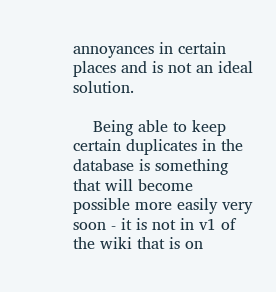annoyances in certain places and is not an ideal solution.

    Being able to keep certain duplicates in the database is something that will become possible more easily very soon - it is not in v1 of the wiki that is on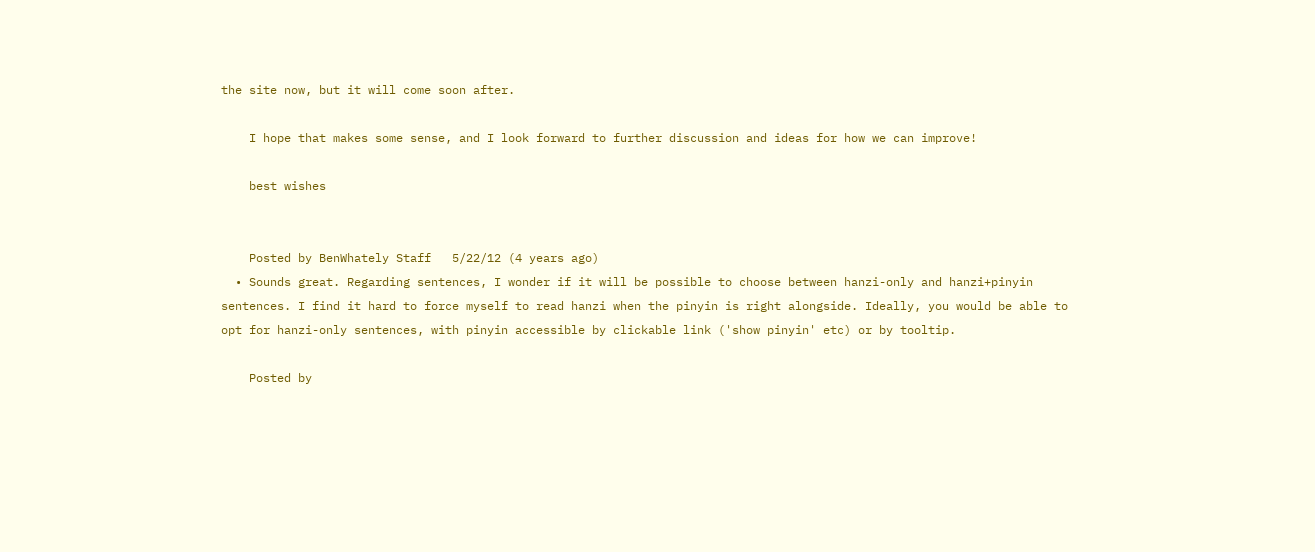the site now, but it will come soon after.

    I hope that makes some sense, and I look forward to further discussion and ideas for how we can improve!

    best wishes


    Posted by BenWhately Staff   5/22/12 (4 years ago)
  • Sounds great. Regarding sentences, I wonder if it will be possible to choose between hanzi-only and hanzi+pinyin sentences. I find it hard to force myself to read hanzi when the pinyin is right alongside. Ideally, you would be able to opt for hanzi-only sentences, with pinyin accessible by clickable link ('show pinyin' etc) or by tooltip.

    Posted by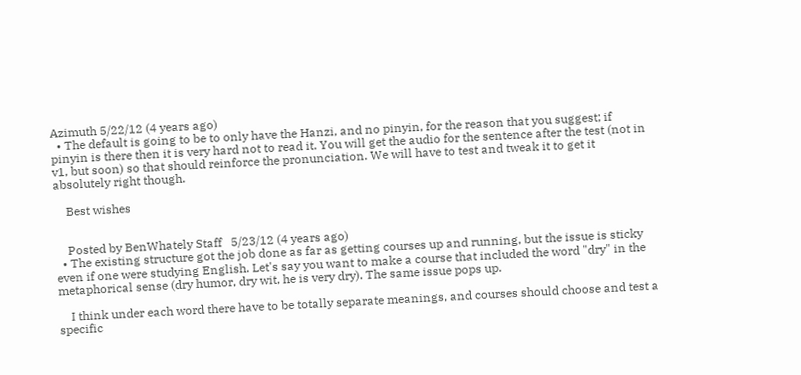Azimuth 5/22/12 (4 years ago)
  • The default is going to be to only have the Hanzi, and no pinyin, for the reason that you suggest; if pinyin is there then it is very hard not to read it. You will get the audio for the sentence after the test (not in v1, but soon) so that should reinforce the pronunciation. We will have to test and tweak it to get it absolutely right though.

    Best wishes


    Posted by BenWhately Staff   5/23/12 (4 years ago)
  • The existing structure got the job done as far as getting courses up and running, but the issue is sticky even if one were studying English. Let's say you want to make a course that included the word "dry" in the metaphorical sense (dry humor, dry wit, he is very dry). The same issue pops up.

    I think under each word there have to be totally separate meanings, and courses should choose and test a specific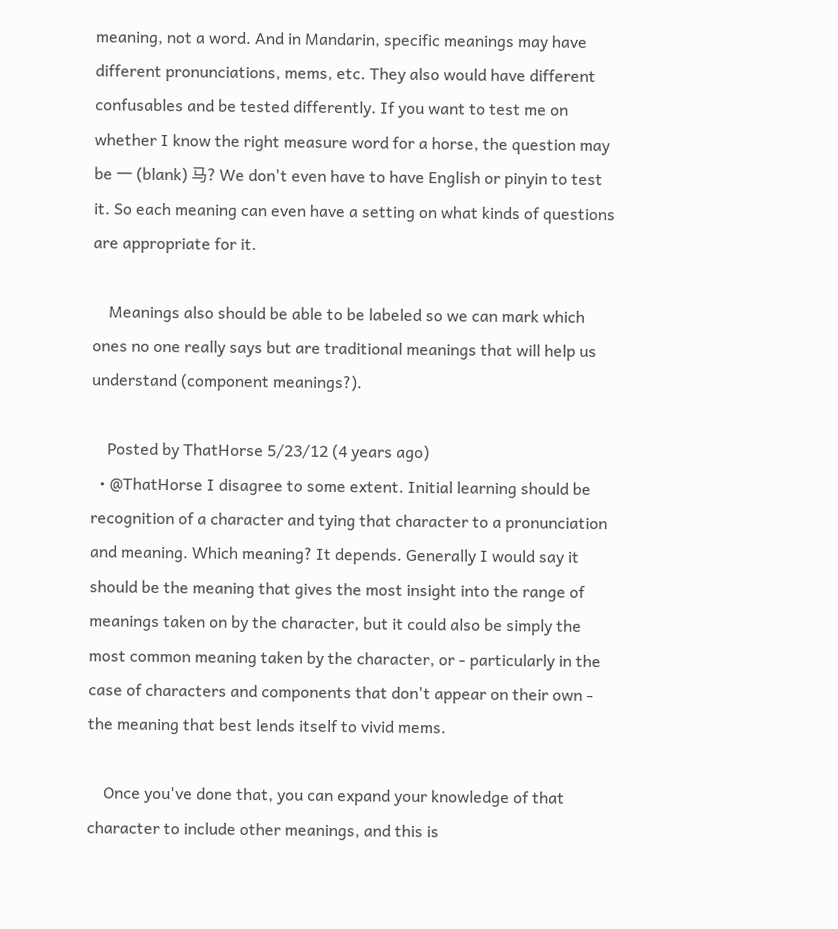meaning, not a word. And in Mandarin, specific meanings may have different pronunciations, mems, etc. They also would have different confusables and be tested differently. If you want to test me on whether I know the right measure word for a horse, the question may be 一 (blank) 马? We don't even have to have English or pinyin to test it. So each meaning can even have a setting on what kinds of questions are appropriate for it.

    Meanings also should be able to be labeled so we can mark which ones no one really says but are traditional meanings that will help us understand (component meanings?).

    Posted by ThatHorse 5/23/12 (4 years ago)
  • @ThatHorse I disagree to some extent. Initial learning should be recognition of a character and tying that character to a pronunciation and meaning. Which meaning? It depends. Generally I would say it should be the meaning that gives the most insight into the range of meanings taken on by the character, but it could also be simply the most common meaning taken by the character, or - particularly in the case of characters and components that don't appear on their own - the meaning that best lends itself to vivid mems.

    Once you've done that, you can expand your knowledge of that character to include other meanings, and this is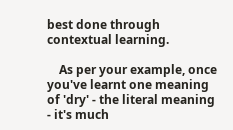best done through contextual learning.

    As per your example, once you've learnt one meaning of 'dry' - the literal meaning - it's much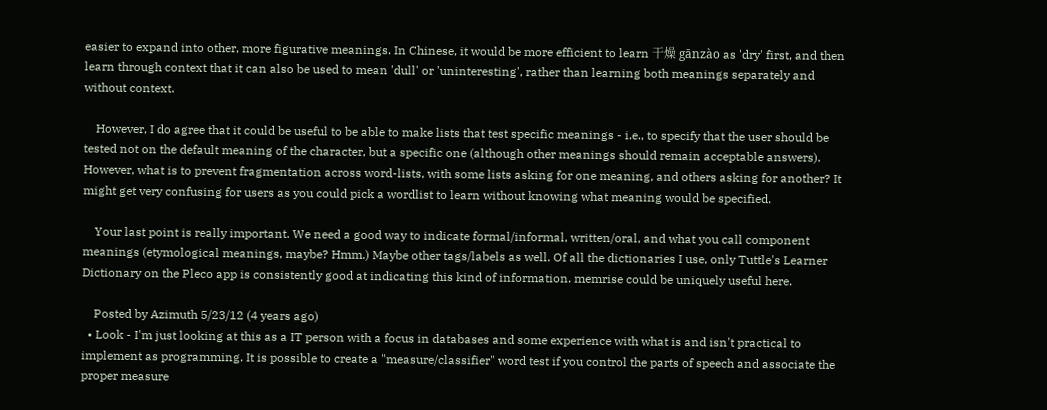easier to expand into other, more figurative meanings. In Chinese, it would be more efficient to learn 干燥 gānzào as 'dry' first, and then learn through context that it can also be used to mean 'dull' or 'uninteresting', rather than learning both meanings separately and without context.

    However, I do agree that it could be useful to be able to make lists that test specific meanings - i.e., to specify that the user should be tested not on the default meaning of the character, but a specific one (although other meanings should remain acceptable answers). However, what is to prevent fragmentation across word-lists, with some lists asking for one meaning, and others asking for another? It might get very confusing for users as you could pick a wordlist to learn without knowing what meaning would be specified.

    Your last point is really important. We need a good way to indicate formal/informal, written/oral, and what you call component meanings (etymological meanings, maybe? Hmm.) Maybe other tags/labels as well. Of all the dictionaries I use, only Tuttle's Learner Dictionary on the Pleco app is consistently good at indicating this kind of information. memrise could be uniquely useful here.

    Posted by Azimuth 5/23/12 (4 years ago)
  • Look - I'm just looking at this as a IT person with a focus in databases and some experience with what is and isn't practical to implement as programming. It is possible to create a "measure/classifier" word test if you control the parts of speech and associate the proper measure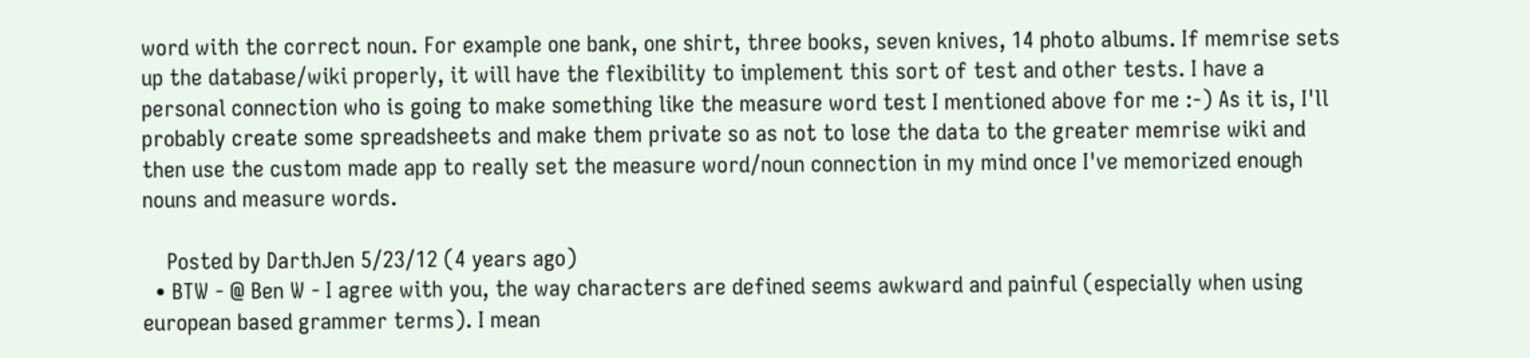word with the correct noun. For example one bank, one shirt, three books, seven knives, 14 photo albums. If memrise sets up the database/wiki properly, it will have the flexibility to implement this sort of test and other tests. I have a personal connection who is going to make something like the measure word test I mentioned above for me :-) As it is, I'll probably create some spreadsheets and make them private so as not to lose the data to the greater memrise wiki and then use the custom made app to really set the measure word/noun connection in my mind once I've memorized enough nouns and measure words.

    Posted by DarthJen 5/23/12 (4 years ago)
  • BTW - @ Ben W - I agree with you, the way characters are defined seems awkward and painful (especially when using european based grammer terms). I mean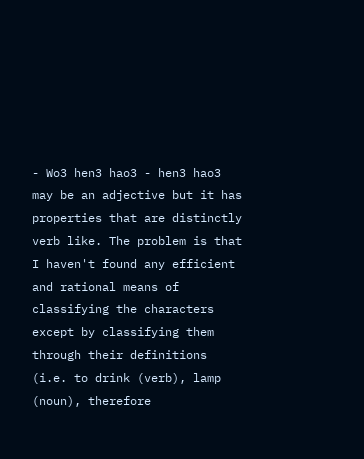- Wo3 hen3 hao3 - hen3 hao3 may be an adjective but it has properties that are distinctly verb like. The problem is that I haven't found any efficient and rational means of classifying the characters except by classifying them through their definitions (i.e. to drink (verb), lamp (noun), therefore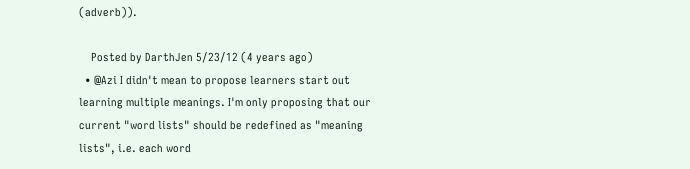(adverb)).

    Posted by DarthJen 5/23/12 (4 years ago)
  • @Azi I didn't mean to propose learners start out learning multiple meanings. I'm only proposing that our current "word lists" should be redefined as "meaning lists", i.e. each word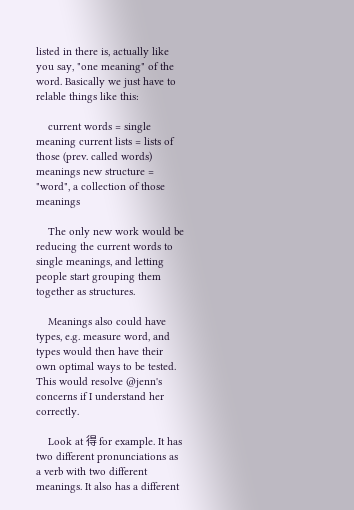listed in there is, actually like you say, "one meaning" of the word. Basically we just have to relable things like this:

    current words = single meaning current lists = lists of those (prev. called words) meanings new structure = "word", a collection of those meanings

    The only new work would be reducing the current words to single meanings, and letting people start grouping them together as structures.

    Meanings also could have types, e.g. measure word, and types would then have their own optimal ways to be tested. This would resolve @jenn's concerns if I understand her correctly.

    Look at 得 for example. It has two different pronunciations as a verb with two different meanings. It also has a different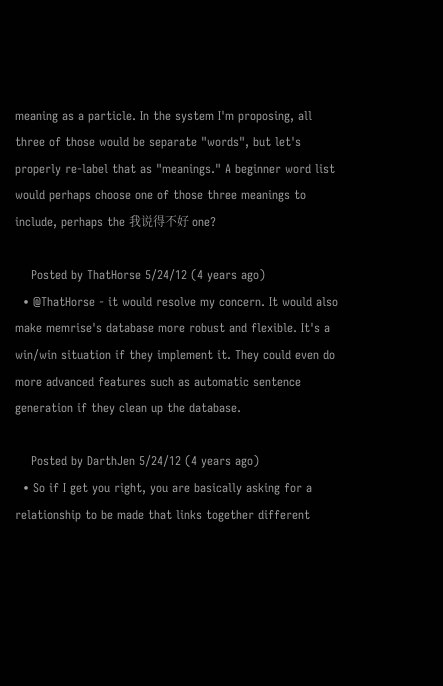meaning as a particle. In the system I'm proposing, all three of those would be separate "words", but let's properly re-label that as "meanings." A beginner word list would perhaps choose one of those three meanings to include, perhaps the 我说得不好 one?

    Posted by ThatHorse 5/24/12 (4 years ago)
  • @ThatHorse - it would resolve my concern. It would also make memrise's database more robust and flexible. It's a win/win situation if they implement it. They could even do more advanced features such as automatic sentence generation if they clean up the database.

    Posted by DarthJen 5/24/12 (4 years ago)
  • So if I get you right, you are basically asking for a relationship to be made that links together different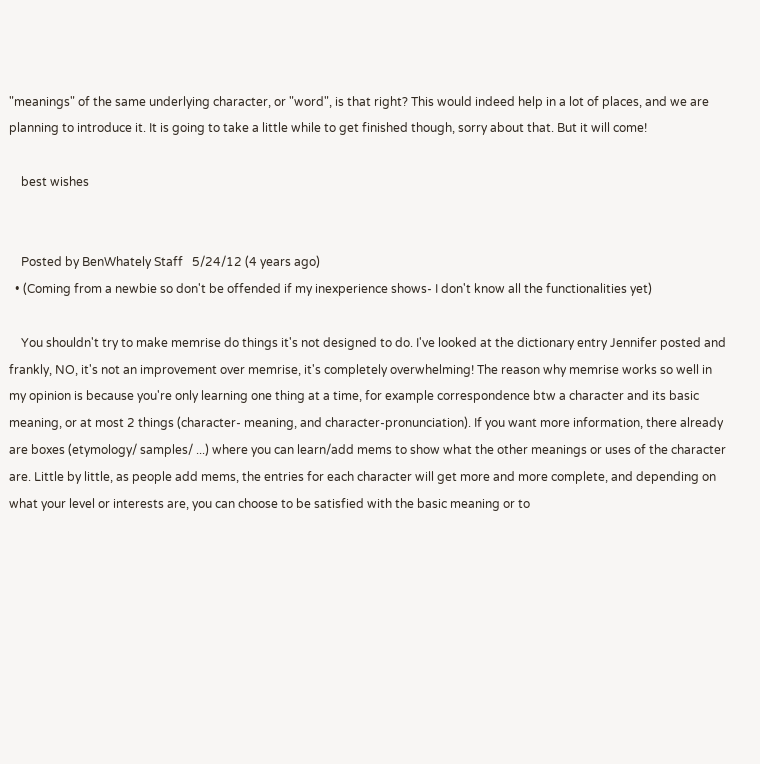"meanings" of the same underlying character, or "word", is that right? This would indeed help in a lot of places, and we are planning to introduce it. It is going to take a little while to get finished though, sorry about that. But it will come!

    best wishes


    Posted by BenWhately Staff   5/24/12 (4 years ago)
  • (Coming from a newbie so don't be offended if my inexperience shows- I don't know all the functionalities yet)

    You shouldn't try to make memrise do things it's not designed to do. I've looked at the dictionary entry Jennifer posted and frankly, NO, it's not an improvement over memrise, it's completely overwhelming! The reason why memrise works so well in my opinion is because you're only learning one thing at a time, for example correspondence btw a character and its basic meaning, or at most 2 things (character- meaning, and character-pronunciation). If you want more information, there already are boxes (etymology/ samples/ ...) where you can learn/add mems to show what the other meanings or uses of the character are. Little by little, as people add mems, the entries for each character will get more and more complete, and depending on what your level or interests are, you can choose to be satisfied with the basic meaning or to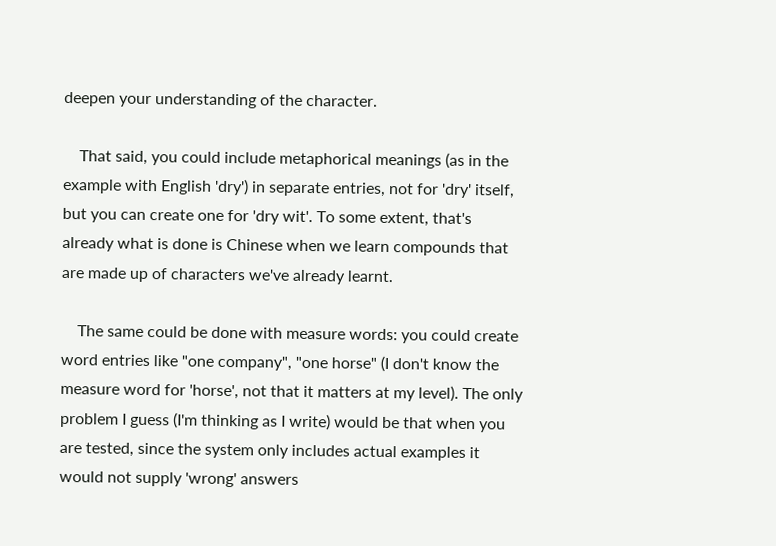deepen your understanding of the character.

    That said, you could include metaphorical meanings (as in the example with English 'dry') in separate entries, not for 'dry' itself, but you can create one for 'dry wit'. To some extent, that's already what is done is Chinese when we learn compounds that are made up of characters we've already learnt.

    The same could be done with measure words: you could create word entries like "one company", "one horse" (I don't know the measure word for 'horse', not that it matters at my level). The only problem I guess (I'm thinking as I write) would be that when you are tested, since the system only includes actual examples it would not supply 'wrong' answers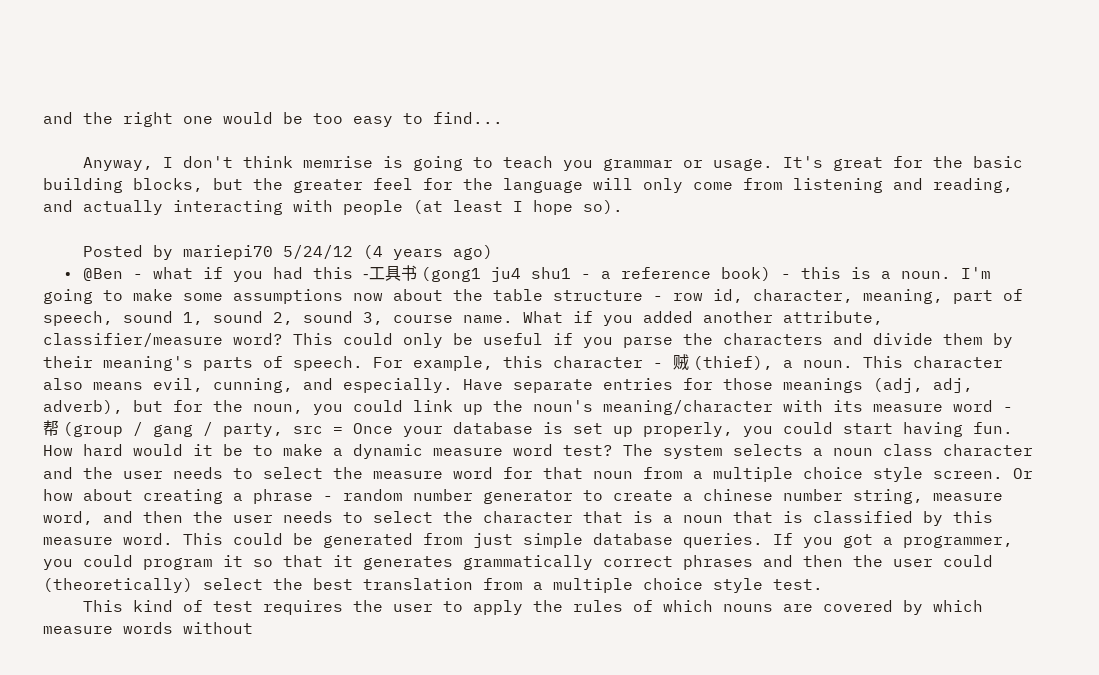and the right one would be too easy to find...

    Anyway, I don't think memrise is going to teach you grammar or usage. It's great for the basic building blocks, but the greater feel for the language will only come from listening and reading, and actually interacting with people (at least I hope so).

    Posted by mariepi70 5/24/12 (4 years ago)
  • @Ben - what if you had this -工具书 (gong1 ju4 shu1 - a reference book) - this is a noun. I'm going to make some assumptions now about the table structure - row id, character, meaning, part of speech, sound 1, sound 2, sound 3, course name. What if you added another attribute, classifier/measure word? This could only be useful if you parse the characters and divide them by their meaning's parts of speech. For example, this character - 贼 (thief), a noun. This character also means evil, cunning, and especially. Have separate entries for those meanings (adj, adj, adverb), but for the noun, you could link up the noun's meaning/character with its measure word - 帮 (group / gang / party, src = Once your database is set up properly, you could start having fun. How hard would it be to make a dynamic measure word test? The system selects a noun class character and the user needs to select the measure word for that noun from a multiple choice style screen. Or how about creating a phrase - random number generator to create a chinese number string, measure word, and then the user needs to select the character that is a noun that is classified by this measure word. This could be generated from just simple database queries. If you got a programmer, you could program it so that it generates grammatically correct phrases and then the user could (theoretically) select the best translation from a multiple choice style test.
    This kind of test requires the user to apply the rules of which nouns are covered by which measure words without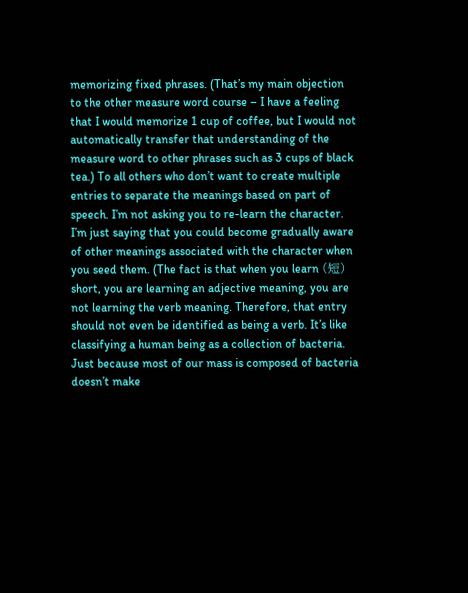memorizing fixed phrases. (That’s my main objection to the other measure word course – I have a feeling that I would memorize 1 cup of coffee, but I would not automatically transfer that understanding of the measure word to other phrases such as 3 cups of black tea.) To all others who don’t want to create multiple entries to separate the meanings based on part of speech. I’m not asking you to re-learn the character. I’m just saying that you could become gradually aware of other meanings associated with the character when you seed them. (The fact is that when you learn (短) short, you are learning an adjective meaning, you are not learning the verb meaning. Therefore, that entry should not even be identified as being a verb. It’s like classifying a human being as a collection of bacteria. Just because most of our mass is composed of bacteria doesn’t make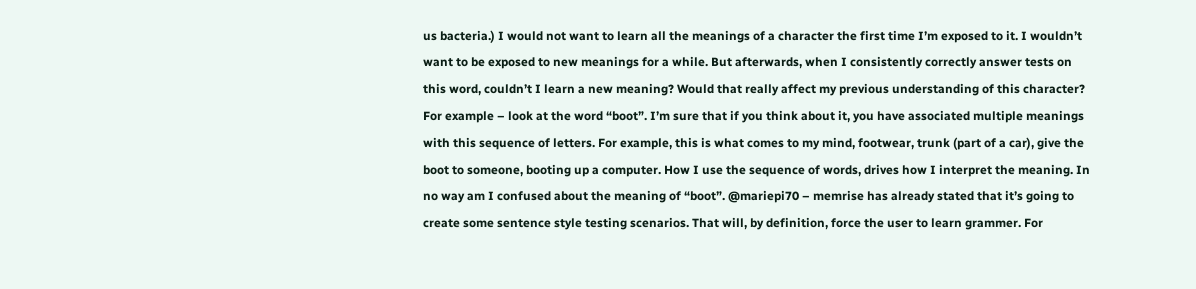us bacteria.) I would not want to learn all the meanings of a character the first time I’m exposed to it. I wouldn’t want to be exposed to new meanings for a while. But afterwards, when I consistently correctly answer tests on this word, couldn’t I learn a new meaning? Would that really affect my previous understanding of this character? For example – look at the word “boot”. I’m sure that if you think about it, you have associated multiple meanings with this sequence of letters. For example, this is what comes to my mind, footwear, trunk (part of a car), give the boot to someone, booting up a computer. How I use the sequence of words, drives how I interpret the meaning. In no way am I confused about the meaning of “boot”. @mariepi70 – memrise has already stated that it’s going to create some sentence style testing scenarios. That will, by definition, force the user to learn grammer. For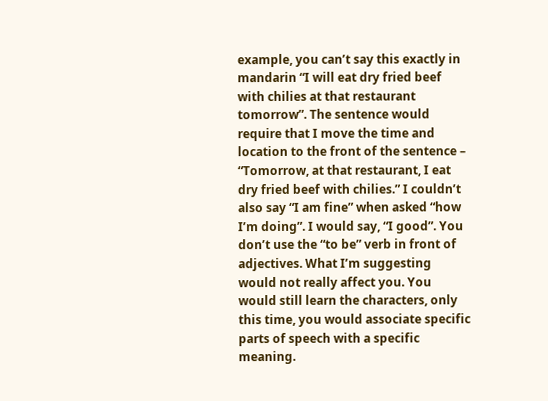example, you can’t say this exactly in mandarin “I will eat dry fried beef with chilies at that restaurant tomorrow”. The sentence would require that I move the time and location to the front of the sentence – “Tomorrow, at that restaurant, I eat dry fried beef with chilies.” I couldn’t also say “I am fine” when asked “how I’m doing”. I would say, “I good”. You don’t use the “to be” verb in front of adjectives. What I’m suggesting would not really affect you. You would still learn the characters, only this time, you would associate specific parts of speech with a specific meaning.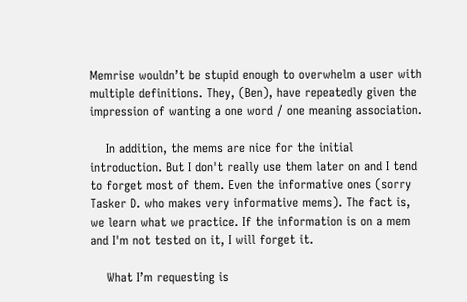Memrise wouldn’t be stupid enough to overwhelm a user with multiple definitions. They, (Ben), have repeatedly given the impression of wanting a one word / one meaning association.

    In addition, the mems are nice for the initial introduction. But I don't really use them later on and I tend to forget most of them. Even the informative ones (sorry Tasker D. who makes very informative mems). The fact is, we learn what we practice. If the information is on a mem and I'm not tested on it, I will forget it.

    What I’m requesting is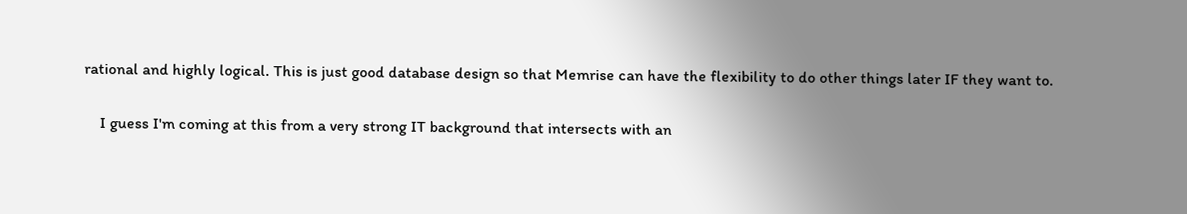rational and highly logical. This is just good database design so that Memrise can have the flexibility to do other things later IF they want to.

    I guess I'm coming at this from a very strong IT background that intersects with an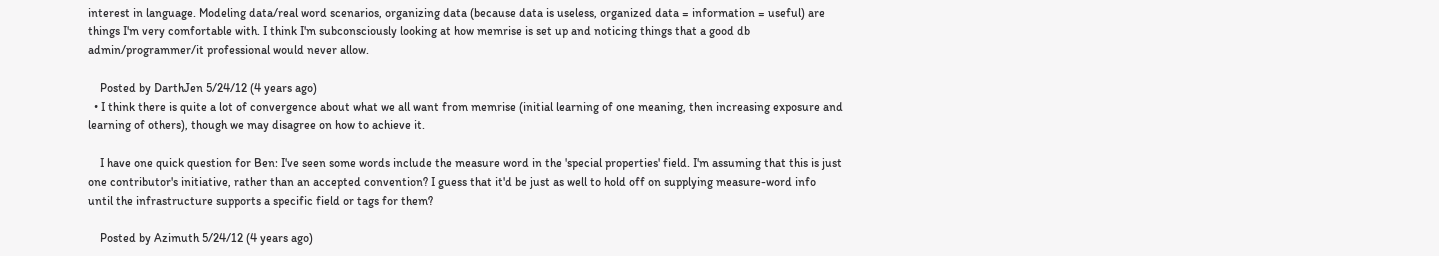interest in language. Modeling data/real word scenarios, organizing data (because data is useless, organized data = information = useful) are things I'm very comfortable with. I think I'm subconsciously looking at how memrise is set up and noticing things that a good db admin/programmer/it professional would never allow.

    Posted by DarthJen 5/24/12 (4 years ago)
  • I think there is quite a lot of convergence about what we all want from memrise (initial learning of one meaning, then increasing exposure and learning of others), though we may disagree on how to achieve it.

    I have one quick question for Ben: I've seen some words include the measure word in the 'special properties' field. I'm assuming that this is just one contributor's initiative, rather than an accepted convention? I guess that it'd be just as well to hold off on supplying measure-word info until the infrastructure supports a specific field or tags for them?

    Posted by Azimuth 5/24/12 (4 years ago)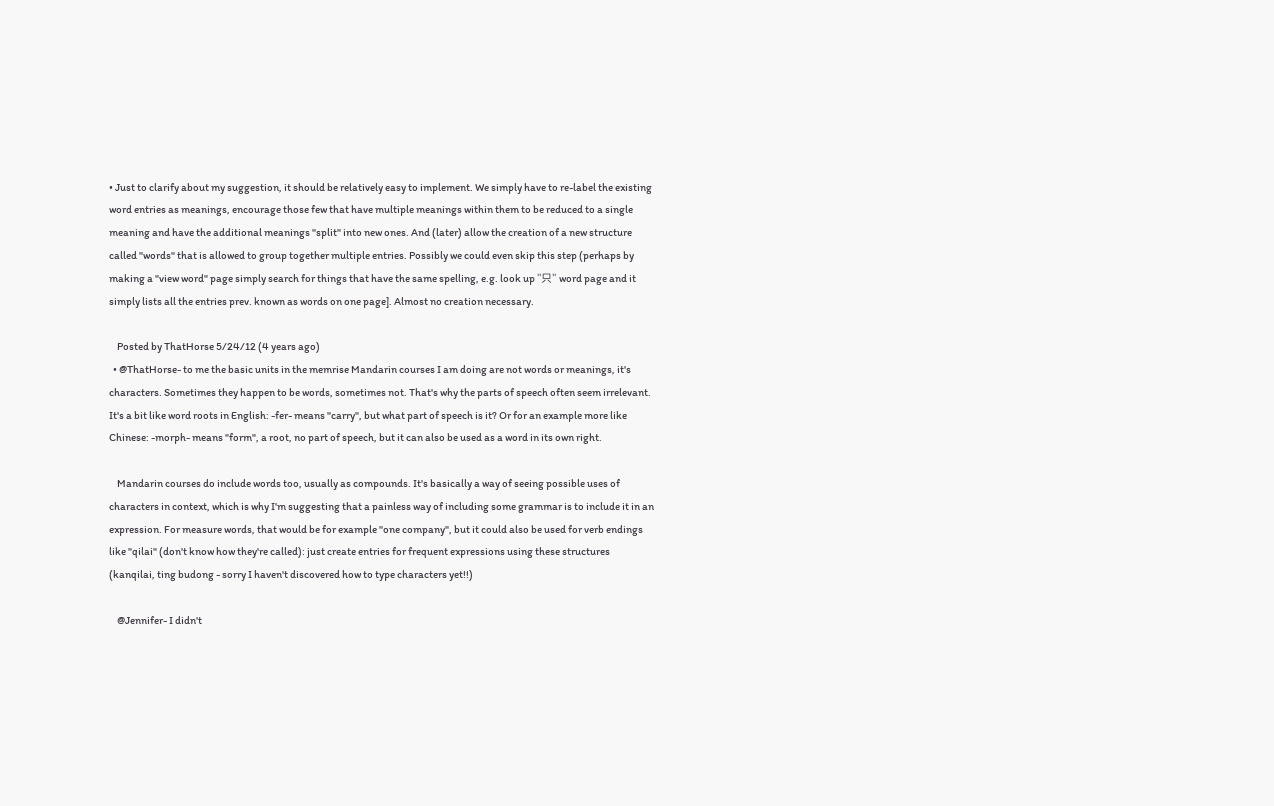• Just to clarify about my suggestion, it should be relatively easy to implement. We simply have to re-label the existing word entries as meanings, encourage those few that have multiple meanings within them to be reduced to a single meaning and have the additional meanings "split" into new ones. And (later) allow the creation of a new structure called "words" that is allowed to group together multiple entries. Possibly we could even skip this step (perhaps by making a "view word" page simply search for things that have the same spelling, e.g. look up "只" word page and it simply lists all the entries prev. known as words on one page]. Almost no creation necessary.

    Posted by ThatHorse 5/24/12 (4 years ago)
  • @ThatHorse- to me the basic units in the memrise Mandarin courses I am doing are not words or meanings, it's characters. Sometimes they happen to be words, sometimes not. That's why the parts of speech often seem irrelevant. It's a bit like word roots in English: -fer- means "carry", but what part of speech is it? Or for an example more like Chinese: -morph- means "form", a root, no part of speech, but it can also be used as a word in its own right.

    Mandarin courses do include words too, usually as compounds. It's basically a way of seeing possible uses of characters in context, which is why I'm suggesting that a painless way of including some grammar is to include it in an expression. For measure words, that would be for example "one company", but it could also be used for verb endings like "qilai" (don't know how they're called): just create entries for frequent expressions using these structures (kanqilai, ting budong - sorry I haven't discovered how to type characters yet!!)

    @Jennifer- I didn't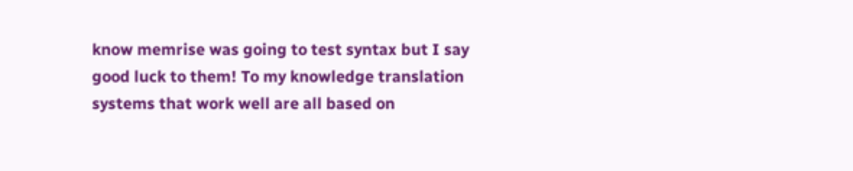know memrise was going to test syntax but I say good luck to them! To my knowledge translation systems that work well are all based on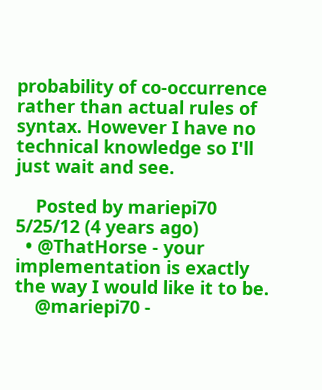probability of co-occurrence rather than actual rules of syntax. However I have no technical knowledge so I'll just wait and see.

    Posted by mariepi70 5/25/12 (4 years ago)
  • @ThatHorse - your implementation is exactly the way I would like it to be.
    @mariepi70 -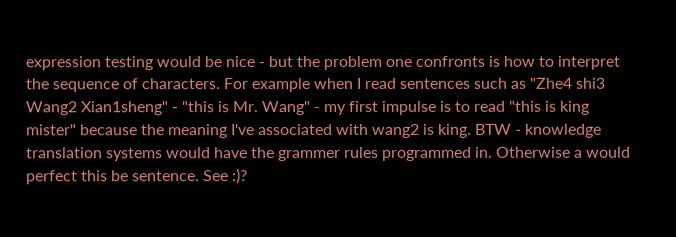expression testing would be nice - but the problem one confronts is how to interpret the sequence of characters. For example when I read sentences such as "Zhe4 shi3 Wang2 Xian1sheng" - "this is Mr. Wang" - my first impulse is to read "this is king mister" because the meaning I've associated with wang2 is king. BTW - knowledge translation systems would have the grammer rules programmed in. Otherwise a would perfect this be sentence. See :)?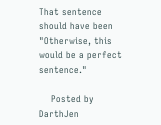That sentence should have been "Otherwise, this would be a perfect sentence."

    Posted by DarthJen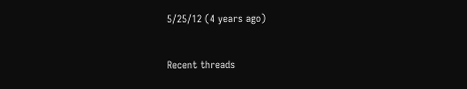5/25/12 (4 years ago)

Recent threads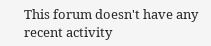This forum doesn't have any recent activity